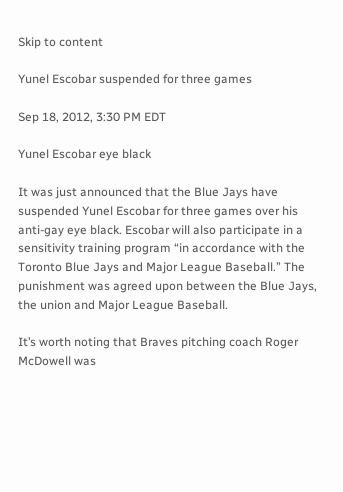Skip to content

Yunel Escobar suspended for three games

Sep 18, 2012, 3:30 PM EDT

Yunel Escobar eye black

It was just announced that the Blue Jays have suspended Yunel Escobar for three games over his anti-gay eye black. Escobar will also participate in a sensitivity training program “in accordance with the Toronto Blue Jays and Major League Baseball.” The punishment was agreed upon between the Blue Jays, the union and Major League Baseball.

It’s worth noting that Braves pitching coach Roger McDowell was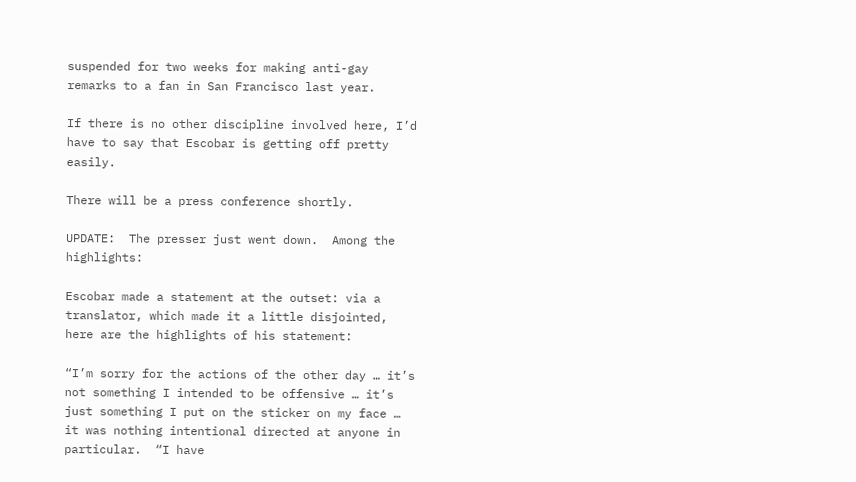suspended for two weeks for making anti-gay remarks to a fan in San Francisco last year.

If there is no other discipline involved here, I’d have to say that Escobar is getting off pretty easily.

There will be a press conference shortly.

UPDATE:  The presser just went down.  Among the highlights:

Escobar made a statement at the outset: via a translator, which made it a little disjointed, here are the highlights of his statement:

“I’m sorry for the actions of the other day … it’s not something I intended to be offensive … it’s just something I put on the sticker on my face … it was nothing intentional directed at anyone in particular.  “I have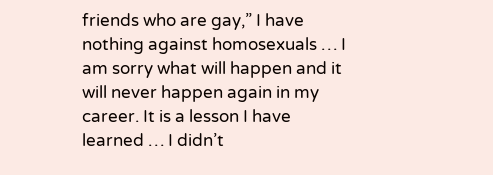friends who are gay,” I have nothing against homosexuals … I am sorry what will happen and it will never happen again in my career. It is a lesson I have learned … I didn’t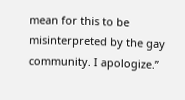mean for this to be misinterpreted by the gay community. I apologize.”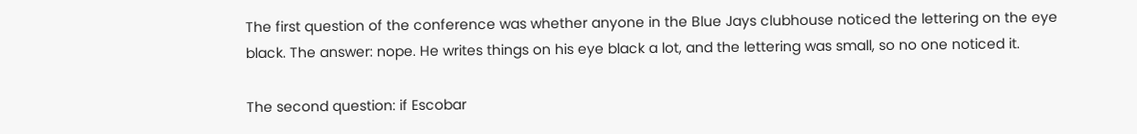The first question of the conference was whether anyone in the Blue Jays clubhouse noticed the lettering on the eye black. The answer: nope. He writes things on his eye black a lot, and the lettering was small, so no one noticed it.

The second question: if Escobar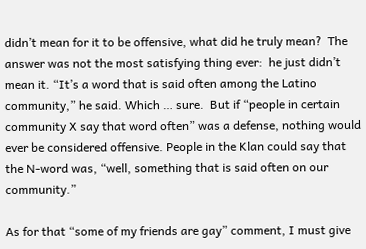didn’t mean for it to be offensive, what did he truly mean?  The answer was not the most satisfying thing ever:  he just didn’t mean it. “It’s a word that is said often among the Latino community,” he said. Which … sure.  But if “people in certain community X say that word often” was a defense, nothing would ever be considered offensive. People in the Klan could say that the N-word was, “well, something that is said often on our community.”

As for that “some of my friends are gay” comment, I must give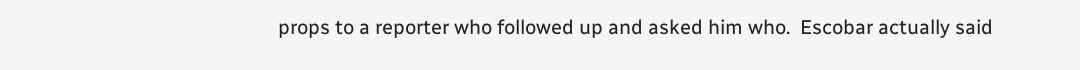props to a reporter who followed up and asked him who.  Escobar actually said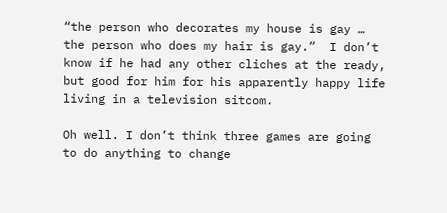“the person who decorates my house is gay … the person who does my hair is gay.”  I don’t know if he had any other cliches at the ready, but good for him for his apparently happy life living in a television sitcom.

Oh well. I don’t think three games are going to do anything to change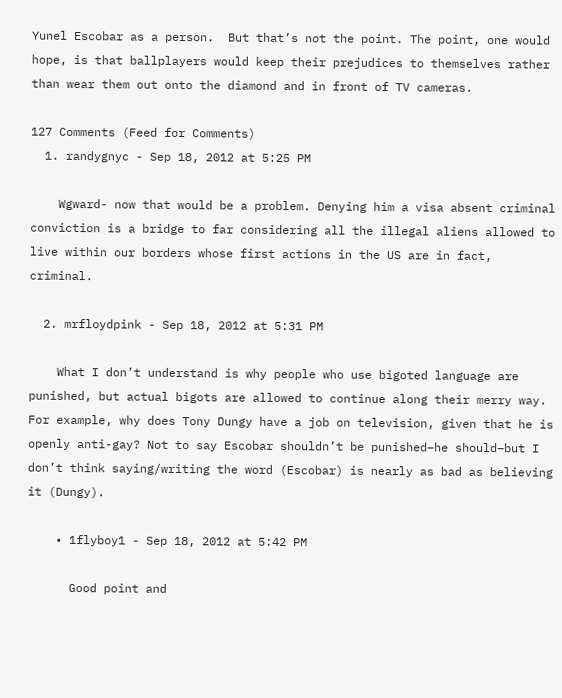Yunel Escobar as a person.  But that’s not the point. The point, one would hope, is that ballplayers would keep their prejudices to themselves rather than wear them out onto the diamond and in front of TV cameras.

127 Comments (Feed for Comments)
  1. randygnyc - Sep 18, 2012 at 5:25 PM

    Wgward- now that would be a problem. Denying him a visa absent criminal conviction is a bridge to far considering all the illegal aliens allowed to live within our borders whose first actions in the US are in fact, criminal.

  2. mrfloydpink - Sep 18, 2012 at 5:31 PM

    What I don’t understand is why people who use bigoted language are punished, but actual bigots are allowed to continue along their merry way. For example, why does Tony Dungy have a job on television, given that he is openly anti-gay? Not to say Escobar shouldn’t be punished–he should–but I don’t think saying/writing the word (Escobar) is nearly as bad as believing it (Dungy).

    • 1flyboy1 - Sep 18, 2012 at 5:42 PM

      Good point and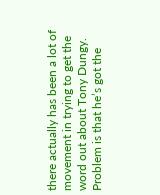there actually has been a lot of movement in trying to get the word out about Tony Dungy. Problem is that he’s got the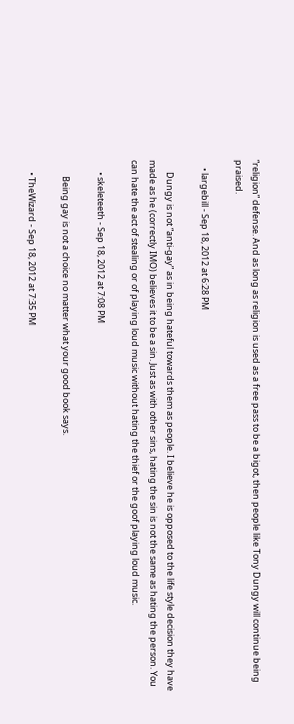“religion” defense. And as long as religion is used as a free pass to be a bigot, then people like Tony Dungy will continue being praised.

    • largebill - Sep 18, 2012 at 6:28 PM

      Dungy is not “anti-gay” as in being hateful towards them as people. I believe he is opposed to the life style decision they have made as he (correctly IMO) believes it to be a sin. Just as with other sins, hating the sin is not the same as hating the person. You can hate the act of stealing or of playing loud music without hating the thief or the goof playing loud music.

      • skeleteeth - Sep 18, 2012 at 7:08 PM

        Being gay is not a choice no matter what your good book says.

      • TheWizard - Sep 18, 2012 at 7:35 PM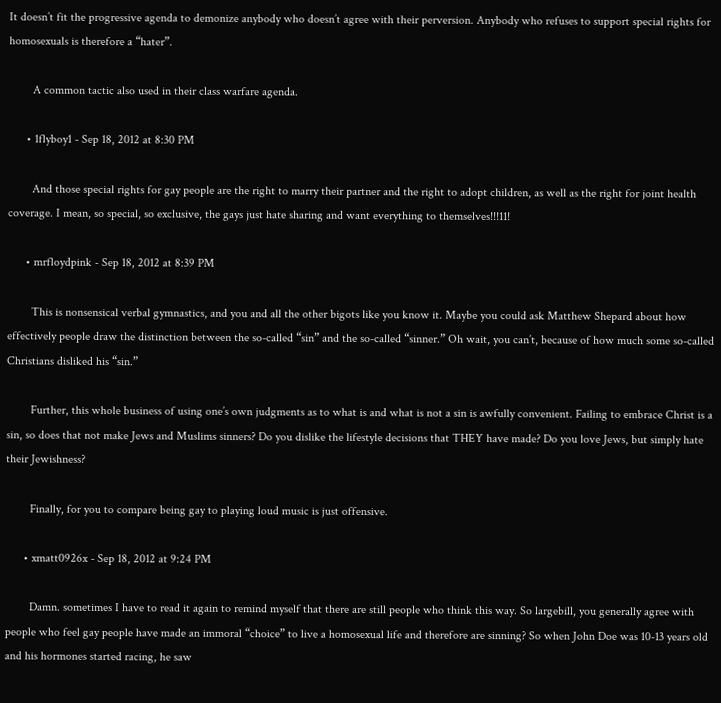It doesn’t fit the progressive agenda to demonize anybody who doesn’t agree with their perversion. Anybody who refuses to support special rights for homosexuals is therefore a “hater”.

        A common tactic also used in their class warfare agenda.

      • 1flyboy1 - Sep 18, 2012 at 8:30 PM

        And those special rights for gay people are the right to marry their partner and the right to adopt children, as well as the right for joint health coverage. I mean, so special, so exclusive, the gays just hate sharing and want everything to themselves!!!11!

      • mrfloydpink - Sep 18, 2012 at 8:39 PM

        This is nonsensical verbal gymnastics, and you and all the other bigots like you know it. Maybe you could ask Matthew Shepard about how effectively people draw the distinction between the so-called “sin” and the so-called “sinner.” Oh wait, you can’t, because of how much some so-called Christians disliked his “sin.”

        Further, this whole business of using one’s own judgments as to what is and what is not a sin is awfully convenient. Failing to embrace Christ is a sin, so does that not make Jews and Muslims sinners? Do you dislike the lifestyle decisions that THEY have made? Do you love Jews, but simply hate their Jewishness?

        Finally, for you to compare being gay to playing loud music is just offensive.

      • xmatt0926x - Sep 18, 2012 at 9:24 PM

        Damn. sometimes I have to read it again to remind myself that there are still people who think this way. So largebill, you generally agree with people who feel gay people have made an immoral “choice” to live a homosexual life and therefore are sinning? So when John Doe was 10-13 years old and his hormones started racing, he saw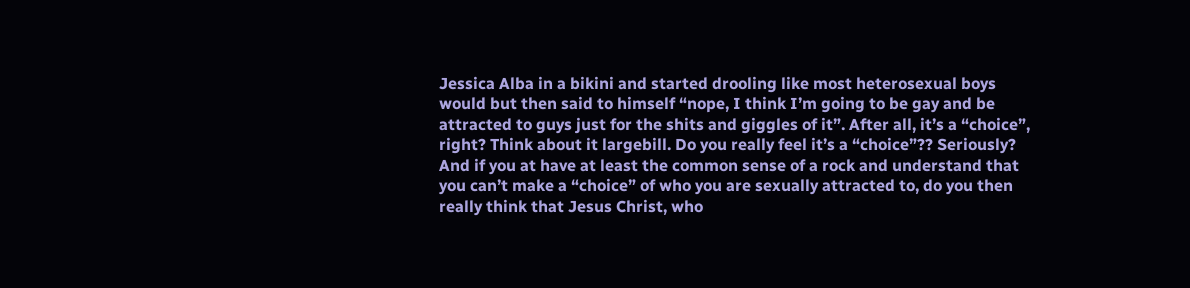Jessica Alba in a bikini and started drooling like most heterosexual boys would but then said to himself “nope, I think I’m going to be gay and be attracted to guys just for the shits and giggles of it”. After all, it’s a “choice”, right? Think about it largebill. Do you really feel it’s a “choice”?? Seriously? And if you at have at least the common sense of a rock and understand that you can’t make a “choice” of who you are sexually attracted to, do you then really think that Jesus Christ, who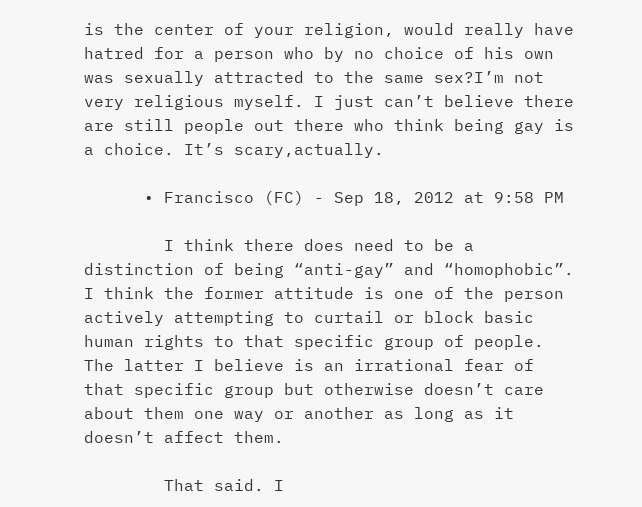is the center of your religion, would really have hatred for a person who by no choice of his own was sexually attracted to the same sex?I’m not very religious myself. I just can’t believe there are still people out there who think being gay is a choice. It’s scary,actually.

      • Francisco (FC) - Sep 18, 2012 at 9:58 PM

        I think there does need to be a distinction of being “anti-gay” and “homophobic”. I think the former attitude is one of the person actively attempting to curtail or block basic human rights to that specific group of people. The latter I believe is an irrational fear of that specific group but otherwise doesn’t care about them one way or another as long as it doesn’t affect them.

        That said. I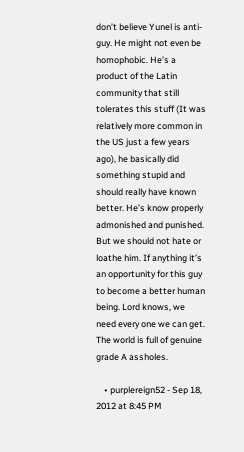don’t believe Yunel is anti-guy. He might not even be homophobic. He’s a product of the Latin community that still tolerates this stuff (It was relatively more common in the US just a few years ago), he basically did something stupid and should really have known better. He’s know properly admonished and punished. But we should not hate or loathe him. If anything it’s an opportunity for this guy to become a better human being. Lord knows, we need every one we can get. The world is full of genuine grade A assholes.

    • purplereign52 - Sep 18, 2012 at 8:45 PM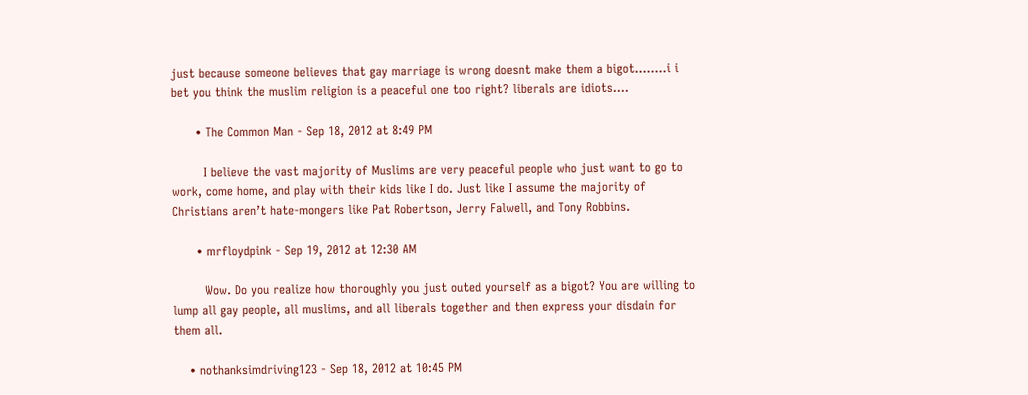just because someone believes that gay marriage is wrong doesnt make them a bigot……..i i bet you think the muslim religion is a peaceful one too right? liberals are idiots….

      • The Common Man - Sep 18, 2012 at 8:49 PM

        I believe the vast majority of Muslims are very peaceful people who just want to go to work, come home, and play with their kids like I do. Just like I assume the majority of Christians aren’t hate-mongers like Pat Robertson, Jerry Falwell, and Tony Robbins.

      • mrfloydpink - Sep 19, 2012 at 12:30 AM

        Wow. Do you realize how thoroughly you just outed yourself as a bigot? You are willing to lump all gay people, all muslims, and all liberals together and then express your disdain for them all.

    • nothanksimdriving123 - Sep 18, 2012 at 10:45 PM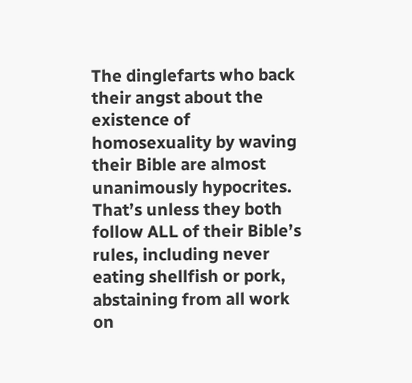The dinglefarts who back their angst about the existence of homosexuality by waving their Bible are almost unanimously hypocrites. That’s unless they both follow ALL of their Bible’s rules, including never eating shellfish or pork, abstaining from all work on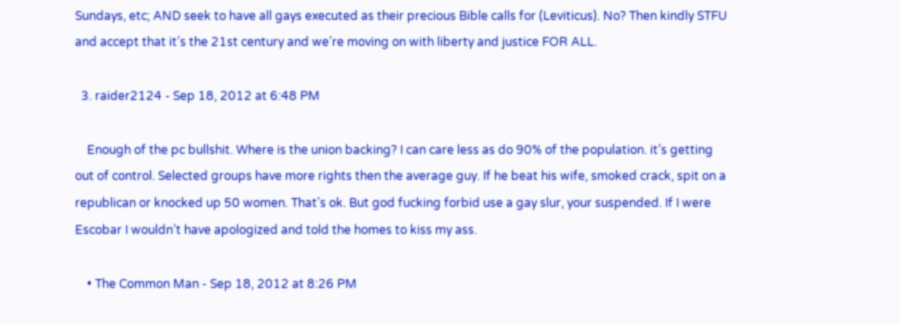Sundays, etc; AND seek to have all gays executed as their precious Bible calls for (Leviticus). No? Then kindly STFU and accept that it’s the 21st century and we’re moving on with liberty and justice FOR ALL.

  3. raider2124 - Sep 18, 2012 at 6:48 PM

    Enough of the pc bullshit. Where is the union backing? I can care less as do 90% of the population. it’s getting out of control. Selected groups have more rights then the average guy. If he beat his wife, smoked crack, spit on a republican or knocked up 50 women. That’s ok. But god fucking forbid use a gay slur, your suspended. If I were Escobar I wouldn’t have apologized and told the homes to kiss my ass.

    • The Common Man - Sep 18, 2012 at 8:26 PM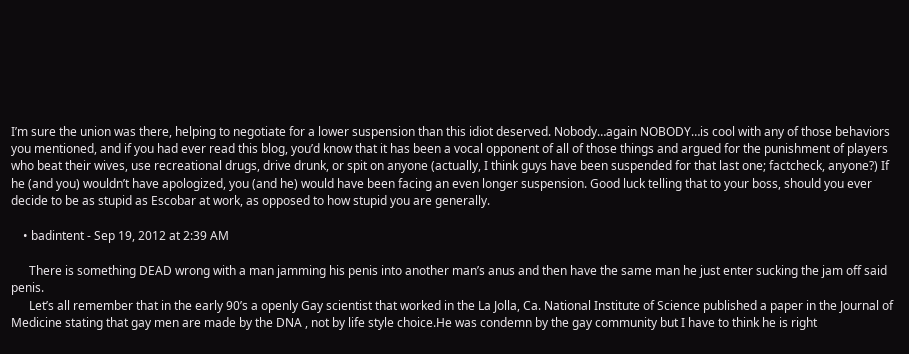I’m sure the union was there, helping to negotiate for a lower suspension than this idiot deserved. Nobody…again NOBODY…is cool with any of those behaviors you mentioned, and if you had ever read this blog, you’d know that it has been a vocal opponent of all of those things and argued for the punishment of players who beat their wives, use recreational drugs, drive drunk, or spit on anyone (actually, I think guys have been suspended for that last one; factcheck, anyone?) If he (and you) wouldn’t have apologized, you (and he) would have been facing an even longer suspension. Good luck telling that to your boss, should you ever decide to be as stupid as Escobar at work, as opposed to how stupid you are generally.

    • badintent - Sep 19, 2012 at 2:39 AM

      There is something DEAD wrong with a man jamming his penis into another man’s anus and then have the same man he just enter sucking the jam off said penis.
      Let’s all remember that in the early 90’s a openly Gay scientist that worked in the La Jolla, Ca. National Institute of Science published a paper in the Journal of Medicine stating that gay men are made by the DNA , not by life style choice.He was condemn by the gay community but I have to think he is right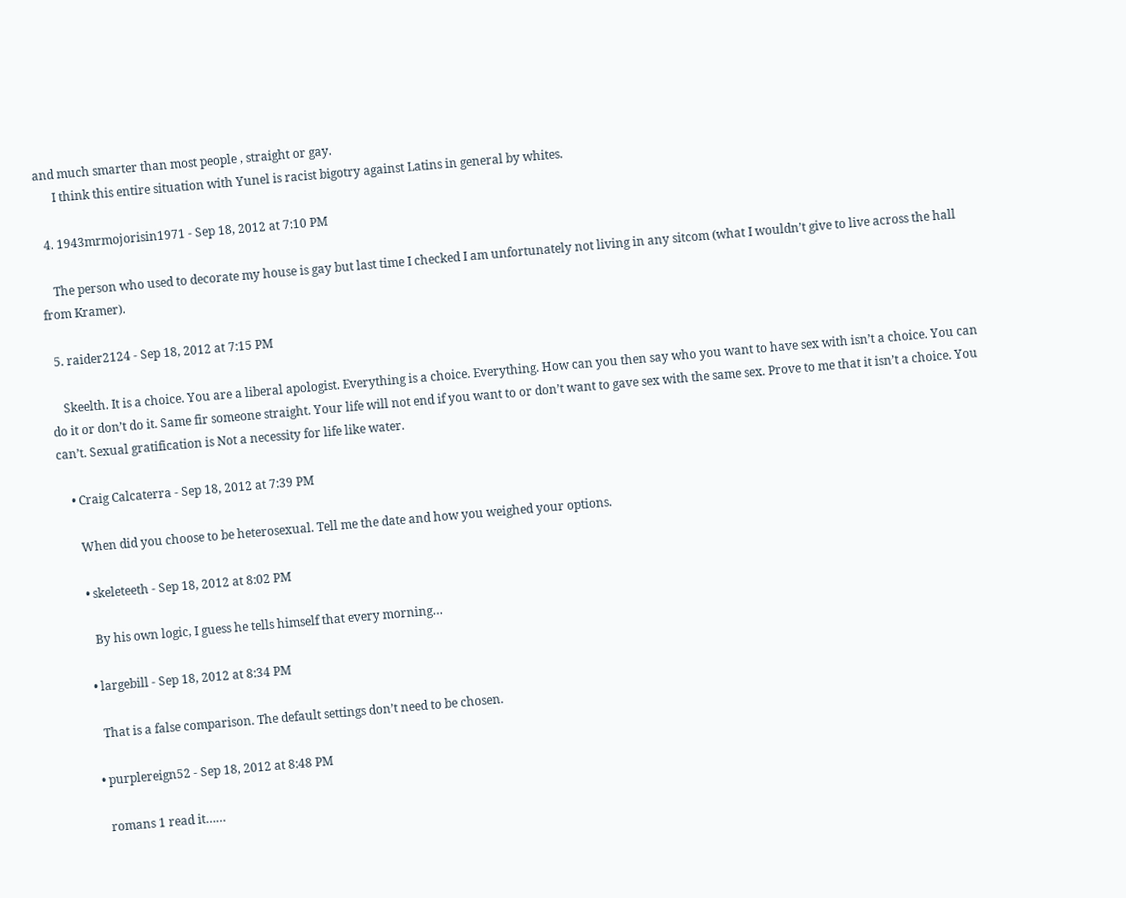and much smarter than most people , straight or gay.
      I think this entire situation with Yunel is racist bigotry against Latins in general by whites.

  4. 1943mrmojorisin1971 - Sep 18, 2012 at 7:10 PM

    The person who used to decorate my house is gay but last time I checked I am unfortunately not living in any sitcom (what I wouldn’t give to live across the hall from Kramer).

  5. raider2124 - Sep 18, 2012 at 7:15 PM

    Skeelth. It is a choice. You are a liberal apologist. Everything is a choice. Everything. How can you then say who you want to have sex with isn’t a choice. You can do it or don’t do it. Same fir someone straight. Your life will not end if you want to or don’t want to gave sex with the same sex. Prove to me that it isn’t a choice. You can’t. Sexual gratification is Not a necessity for life like water.

    • Craig Calcaterra - Sep 18, 2012 at 7:39 PM

      When did you choose to be heterosexual. Tell me the date and how you weighed your options.

      • skeleteeth - Sep 18, 2012 at 8:02 PM

        By his own logic, I guess he tells himself that every morning…

      • largebill - Sep 18, 2012 at 8:34 PM

        That is a false comparison. The default settings don’t need to be chosen.

      • purplereign52 - Sep 18, 2012 at 8:48 PM

        romans 1 read it……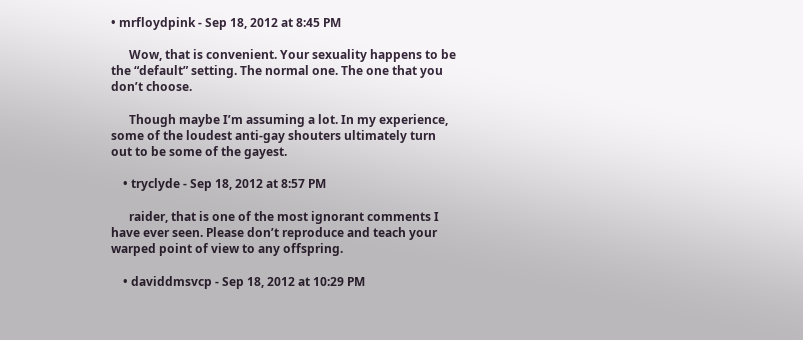• mrfloydpink - Sep 18, 2012 at 8:45 PM

      Wow, that is convenient. Your sexuality happens to be the “default” setting. The normal one. The one that you don’t choose.

      Though maybe I’m assuming a lot. In my experience, some of the loudest anti-gay shouters ultimately turn out to be some of the gayest.

    • tryclyde - Sep 18, 2012 at 8:57 PM

      raider, that is one of the most ignorant comments I have ever seen. Please don’t reproduce and teach your warped point of view to any offspring.

    • daviddmsvcp - Sep 18, 2012 at 10:29 PM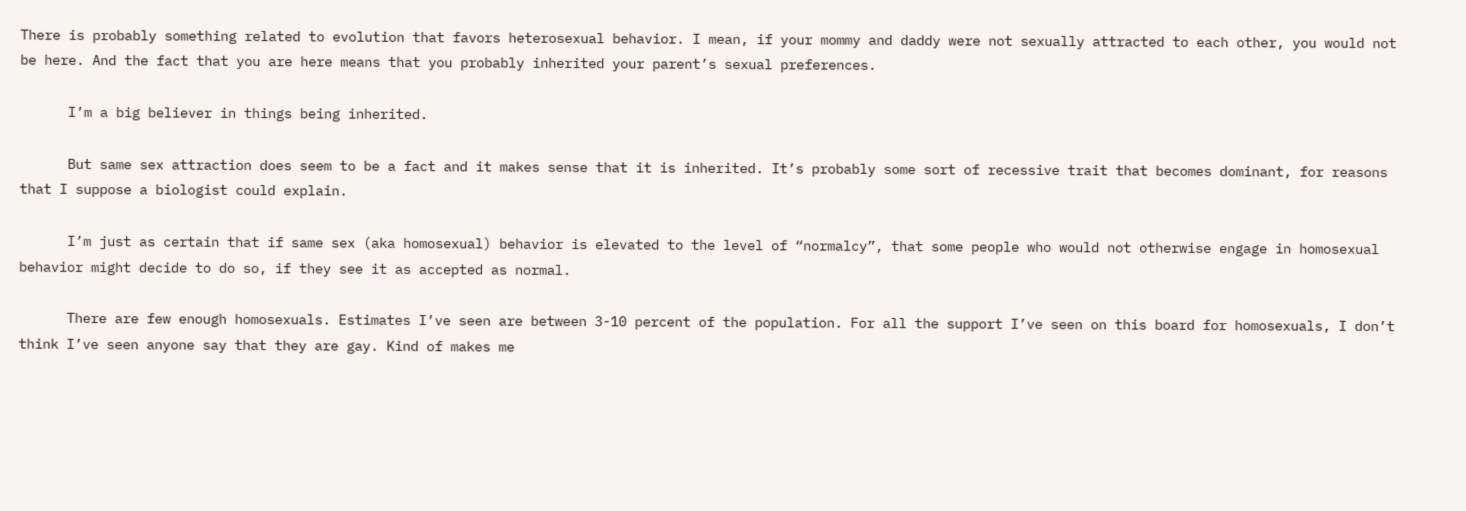There is probably something related to evolution that favors heterosexual behavior. I mean, if your mommy and daddy were not sexually attracted to each other, you would not be here. And the fact that you are here means that you probably inherited your parent’s sexual preferences.

      I’m a big believer in things being inherited.

      But same sex attraction does seem to be a fact and it makes sense that it is inherited. It’s probably some sort of recessive trait that becomes dominant, for reasons that I suppose a biologist could explain.

      I’m just as certain that if same sex (aka homosexual) behavior is elevated to the level of “normalcy”, that some people who would not otherwise engage in homosexual behavior might decide to do so, if they see it as accepted as normal.

      There are few enough homosexuals. Estimates I’ve seen are between 3-10 percent of the population. For all the support I’ve seen on this board for homosexuals, I don’t think I’ve seen anyone say that they are gay. Kind of makes me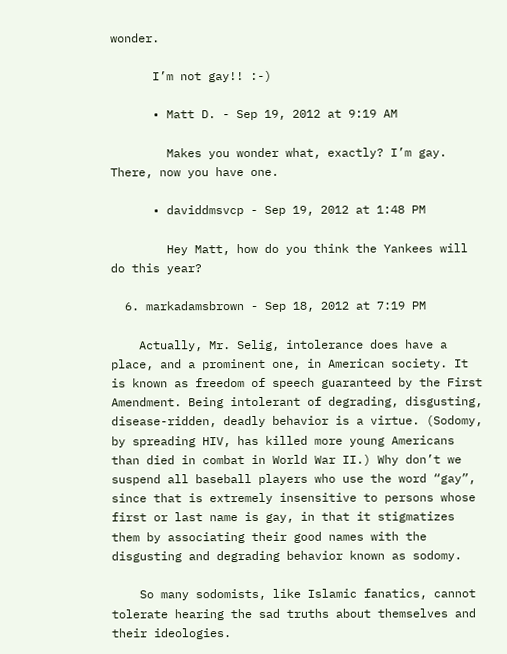wonder.

      I’m not gay!! :-)

      • Matt D. - Sep 19, 2012 at 9:19 AM

        Makes you wonder what, exactly? I’m gay. There, now you have one.

      • daviddmsvcp - Sep 19, 2012 at 1:48 PM

        Hey Matt, how do you think the Yankees will do this year?

  6. markadamsbrown - Sep 18, 2012 at 7:19 PM

    Actually, Mr. Selig, intolerance does have a place, and a prominent one, in American society. It is known as freedom of speech guaranteed by the First Amendment. Being intolerant of degrading, disgusting, disease-ridden, deadly behavior is a virtue. (Sodomy, by spreading HIV, has killed more young Americans than died in combat in World War II.) Why don’t we suspend all baseball players who use the word “gay”, since that is extremely insensitive to persons whose first or last name is gay, in that it stigmatizes them by associating their good names with the disgusting and degrading behavior known as sodomy.

    So many sodomists, like Islamic fanatics, cannot tolerate hearing the sad truths about themselves and their ideologies.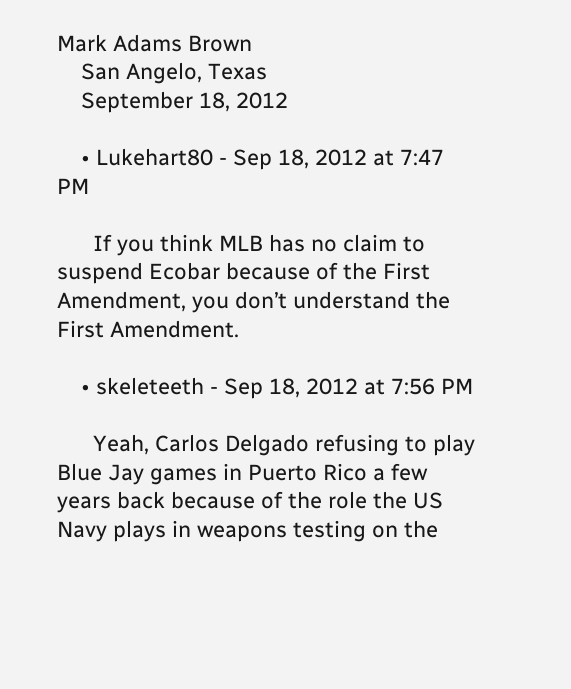Mark Adams Brown
    San Angelo, Texas
    September 18, 2012

    • Lukehart80 - Sep 18, 2012 at 7:47 PM

      If you think MLB has no claim to suspend Ecobar because of the First Amendment, you don’t understand the First Amendment.

    • skeleteeth - Sep 18, 2012 at 7:56 PM

      Yeah, Carlos Delgado refusing to play Blue Jay games in Puerto Rico a few years back because of the role the US Navy plays in weapons testing on the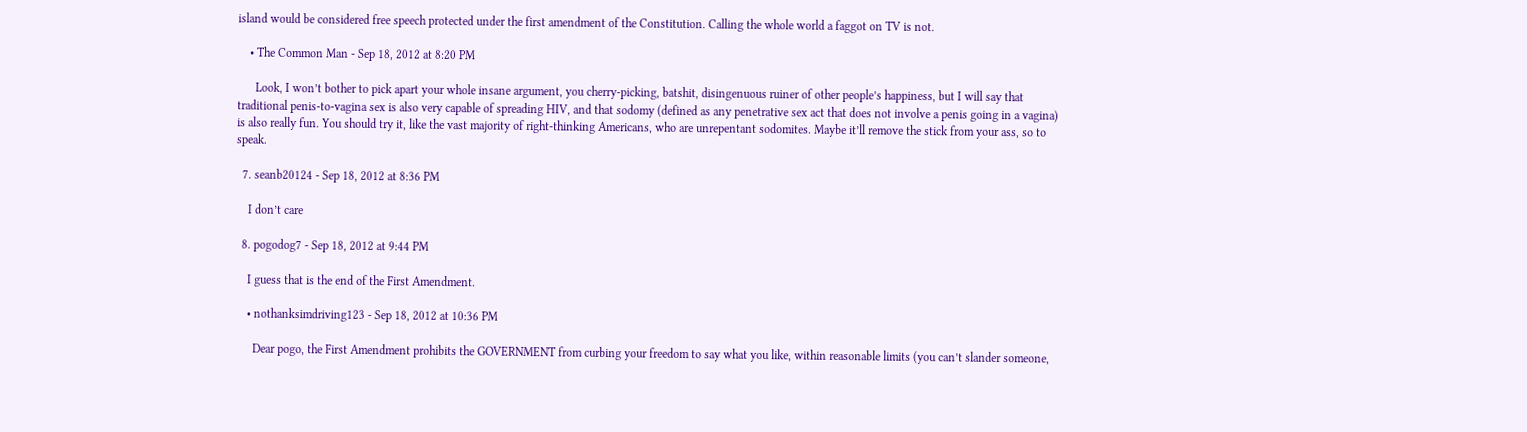island would be considered free speech protected under the first amendment of the Constitution. Calling the whole world a faggot on TV is not.

    • The Common Man - Sep 18, 2012 at 8:20 PM

      Look, I won’t bother to pick apart your whole insane argument, you cherry-picking, batshit, disingenuous ruiner of other people’s happiness, but I will say that traditional penis-to-vagina sex is also very capable of spreading HIV, and that sodomy (defined as any penetrative sex act that does not involve a penis going in a vagina) is also really fun. You should try it, like the vast majority of right-thinking Americans, who are unrepentant sodomites. Maybe it’ll remove the stick from your ass, so to speak.

  7. seanb20124 - Sep 18, 2012 at 8:36 PM

    I don’t care

  8. pogodog7 - Sep 18, 2012 at 9:44 PM

    I guess that is the end of the First Amendment.

    • nothanksimdriving123 - Sep 18, 2012 at 10:36 PM

      Dear pogo, the First Amendment prohibits the GOVERNMENT from curbing your freedom to say what you like, within reasonable limits (you can’t slander someone,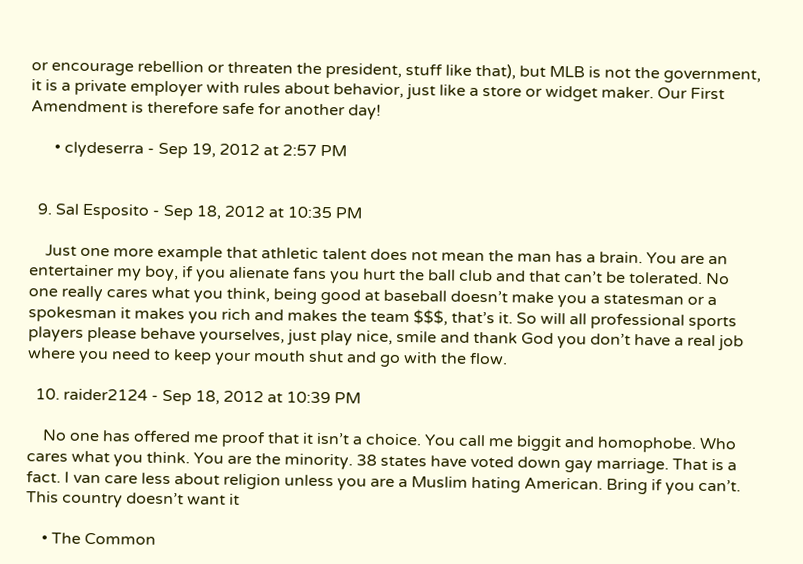or encourage rebellion or threaten the president, stuff like that), but MLB is not the government, it is a private employer with rules about behavior, just like a store or widget maker. Our First Amendment is therefore safe for another day!

      • clydeserra - Sep 19, 2012 at 2:57 PM


  9. Sal Esposito - Sep 18, 2012 at 10:35 PM

    Just one more example that athletic talent does not mean the man has a brain. You are an entertainer my boy, if you alienate fans you hurt the ball club and that can’t be tolerated. No one really cares what you think, being good at baseball doesn’t make you a statesman or a spokesman it makes you rich and makes the team $$$, that’s it. So will all professional sports players please behave yourselves, just play nice, smile and thank God you don’t have a real job where you need to keep your mouth shut and go with the flow.

  10. raider2124 - Sep 18, 2012 at 10:39 PM

    No one has offered me proof that it isn’t a choice. You call me biggit and homophobe. Who cares what you think. You are the minority. 38 states have voted down gay marriage. That is a fact. I van care less about religion unless you are a Muslim hating American. Bring if you can’t. This country doesn’t want it

    • The Common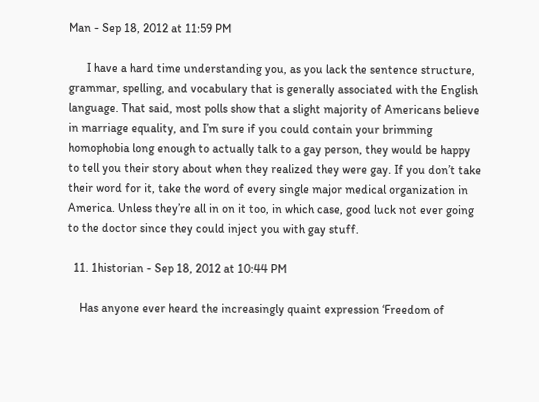Man - Sep 18, 2012 at 11:59 PM

      I have a hard time understanding you, as you lack the sentence structure, grammar, spelling, and vocabulary that is generally associated with the English language. That said, most polls show that a slight majority of Americans believe in marriage equality, and I’m sure if you could contain your brimming homophobia long enough to actually talk to a gay person, they would be happy to tell you their story about when they realized they were gay. If you don’t take their word for it, take the word of every single major medical organization in America. Unless they’re all in on it too, in which case, good luck not ever going to the doctor since they could inject you with gay stuff.

  11. 1historian - Sep 18, 2012 at 10:44 PM

    Has anyone ever heard the increasingly quaint expression ‘Freedom of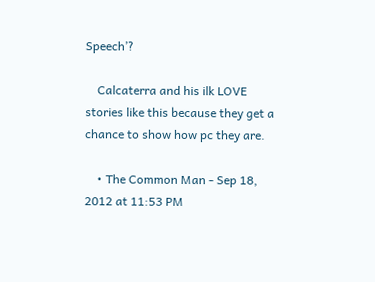Speech’?

    Calcaterra and his ilk LOVE stories like this because they get a chance to show how pc they are.

    • The Common Man - Sep 18, 2012 at 11:53 PM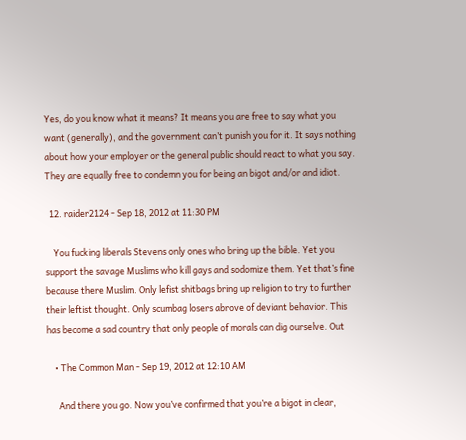Yes, do you know what it means? It means you are free to say what you want (generally), and the government can’t punish you for it. It says nothing about how your employer or the general public should react to what you say. They are equally free to condemn you for being an bigot and/or and idiot.

  12. raider2124 - Sep 18, 2012 at 11:30 PM

    You fucking liberals Stevens only ones who bring up the bible. Yet you support the savage Muslims who kill gays and sodomize them. Yet that’s fine because there Muslim. Only lefist shitbags bring up religion to try to further their leftist thought. Only scumbag losers abrove of deviant behavior. This has become a sad country that only people of morals can dig ourselve. Out

    • The Common Man - Sep 19, 2012 at 12:10 AM

      And there you go. Now you’ve confirmed that you’re a bigot in clear,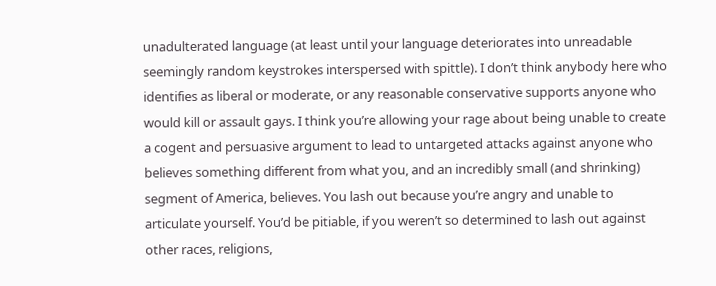unadulterated language (at least until your language deteriorates into unreadable seemingly random keystrokes interspersed with spittle). I don’t think anybody here who identifies as liberal or moderate, or any reasonable conservative supports anyone who would kill or assault gays. I think you’re allowing your rage about being unable to create a cogent and persuasive argument to lead to untargeted attacks against anyone who believes something different from what you, and an incredibly small (and shrinking) segment of America, believes. You lash out because you’re angry and unable to articulate yourself. You’d be pitiable, if you weren’t so determined to lash out against other races, religions,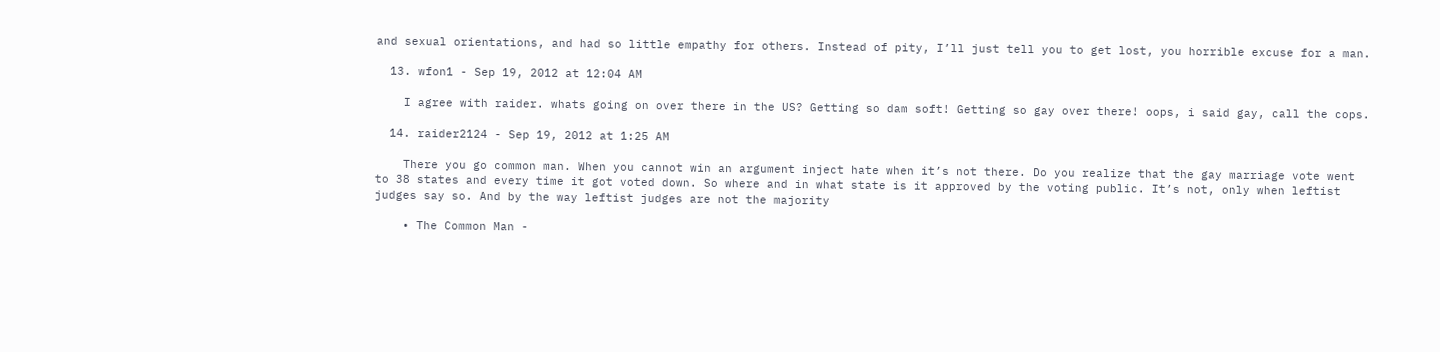and sexual orientations, and had so little empathy for others. Instead of pity, I’ll just tell you to get lost, you horrible excuse for a man.

  13. wfon1 - Sep 19, 2012 at 12:04 AM

    I agree with raider. whats going on over there in the US? Getting so dam soft! Getting so gay over there! oops, i said gay, call the cops.

  14. raider2124 - Sep 19, 2012 at 1:25 AM

    There you go common man. When you cannot win an argument inject hate when it’s not there. Do you realize that the gay marriage vote went to 38 states and every time it got voted down. So where and in what state is it approved by the voting public. It’s not, only when leftist judges say so. And by the way leftist judges are not the majority

    • The Common Man -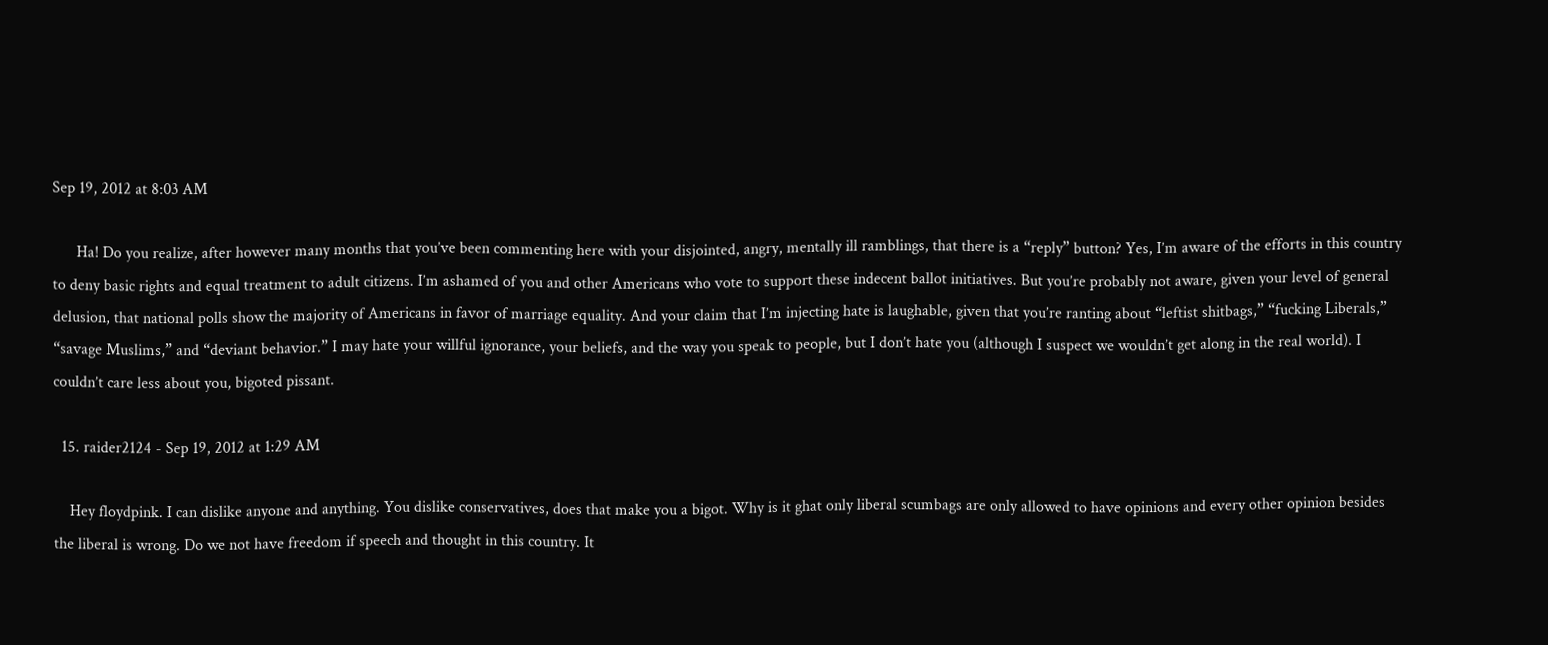Sep 19, 2012 at 8:03 AM

      Ha! Do you realize, after however many months that you’ve been commenting here with your disjointed, angry, mentally ill ramblings, that there is a “reply” button? Yes, I’m aware of the efforts in this country to deny basic rights and equal treatment to adult citizens. I’m ashamed of you and other Americans who vote to support these indecent ballot initiatives. But you’re probably not aware, given your level of general delusion, that national polls show the majority of Americans in favor of marriage equality. And your claim that I’m injecting hate is laughable, given that you’re ranting about “leftist shitbags,” “fucking Liberals,” “savage Muslims,” and “deviant behavior.” I may hate your willful ignorance, your beliefs, and the way you speak to people, but I don’t hate you (although I suspect we wouldn’t get along in the real world). I couldn’t care less about you, bigoted pissant.

  15. raider2124 - Sep 19, 2012 at 1:29 AM

    Hey floydpink. I can dislike anyone and anything. You dislike conservatives, does that make you a bigot. Why is it ghat only liberal scumbags are only allowed to have opinions and every other opinion besides the liberal is wrong. Do we not have freedom if speech and thought in this country. It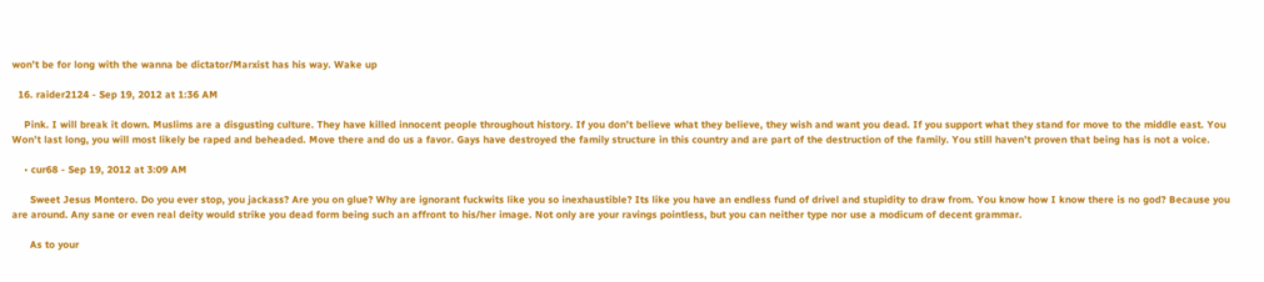won’t be for long with the wanna be dictator/Marxist has his way. Wake up

  16. raider2124 - Sep 19, 2012 at 1:36 AM

    Pink. I will break it down. Muslims are a disgusting culture. They have killed innocent people throughout history. If you don’t believe what they believe, they wish and want you dead. If you support what they stand for move to the middle east. You Won’t last long, you will most likely be raped and beheaded. Move there and do us a favor. Gays have destroyed the family structure in this country and are part of the destruction of the family. You still haven’t proven that being has is not a voice.

    • cur68 - Sep 19, 2012 at 3:09 AM

      Sweet Jesus Montero. Do you ever stop, you jackass? Are you on glue? Why are ignorant fuckwits like you so inexhaustible? Its like you have an endless fund of drivel and stupidity to draw from. You know how I know there is no god? Because you are around. Any sane or even real deity would strike you dead form being such an affront to his/her image. Not only are your ravings pointless, but you can neither type nor use a modicum of decent grammar.

      As to your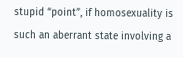stupid “point”, if homosexuality is such an aberrant state involving a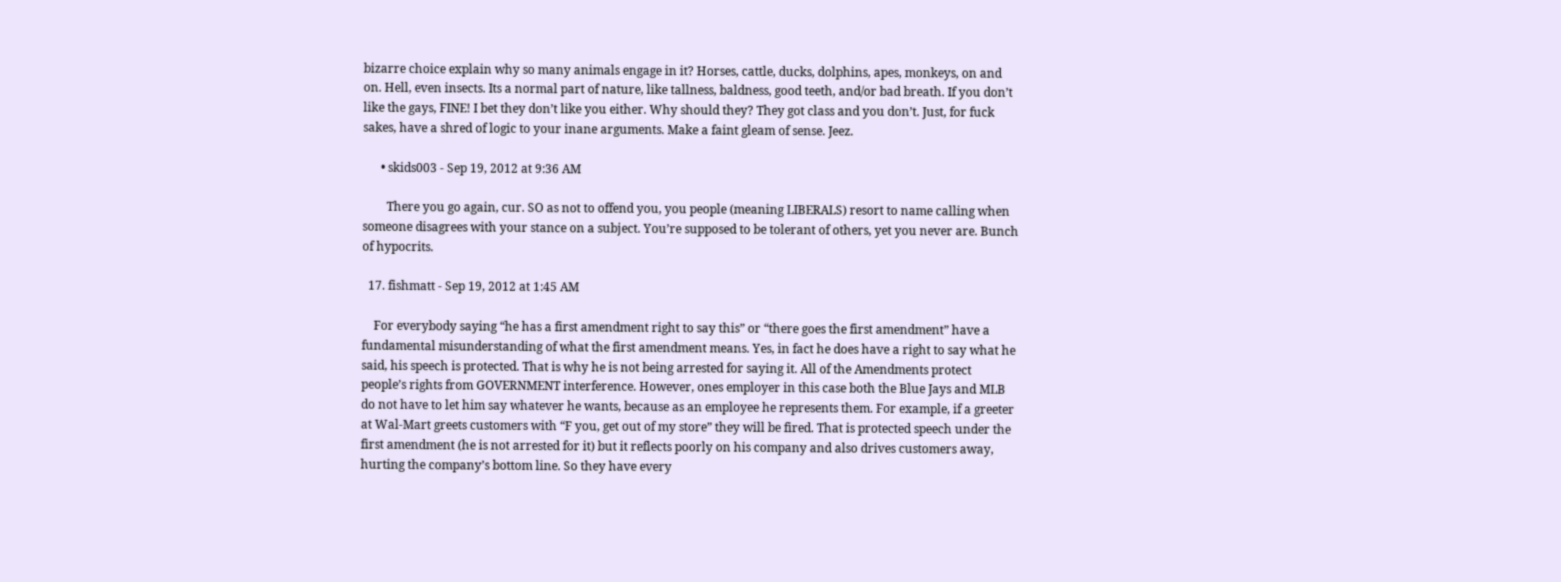bizarre choice explain why so many animals engage in it? Horses, cattle, ducks, dolphins, apes, monkeys, on and on. Hell, even insects. Its a normal part of nature, like tallness, baldness, good teeth, and/or bad breath. If you don’t like the gays, FINE! I bet they don’t like you either. Why should they? They got class and you don’t. Just, for fuck sakes, have a shred of logic to your inane arguments. Make a faint gleam of sense. Jeez.

      • skids003 - Sep 19, 2012 at 9:36 AM

        There you go again, cur. SO as not to offend you, you people (meaning LIBERALS) resort to name calling when someone disagrees with your stance on a subject. You’re supposed to be tolerant of others, yet you never are. Bunch of hypocrits.

  17. fishmatt - Sep 19, 2012 at 1:45 AM

    For everybody saying “he has a first amendment right to say this” or “there goes the first amendment” have a fundamental misunderstanding of what the first amendment means. Yes, in fact he does have a right to say what he said, his speech is protected. That is why he is not being arrested for saying it. All of the Amendments protect people’s rights from GOVERNMENT interference. However, ones employer in this case both the Blue Jays and MLB do not have to let him say whatever he wants, because as an employee he represents them. For example, if a greeter at Wal-Mart greets customers with “F you, get out of my store” they will be fired. That is protected speech under the first amendment (he is not arrested for it) but it reflects poorly on his company and also drives customers away, hurting the company’s bottom line. So they have every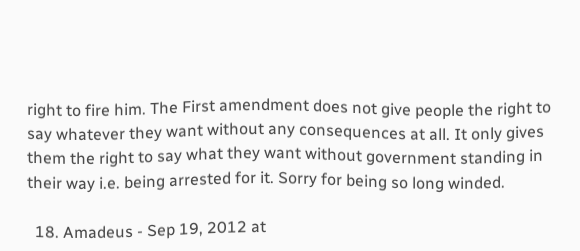right to fire him. The First amendment does not give people the right to say whatever they want without any consequences at all. It only gives them the right to say what they want without government standing in their way i.e. being arrested for it. Sorry for being so long winded.

  18. Amadeus - Sep 19, 2012 at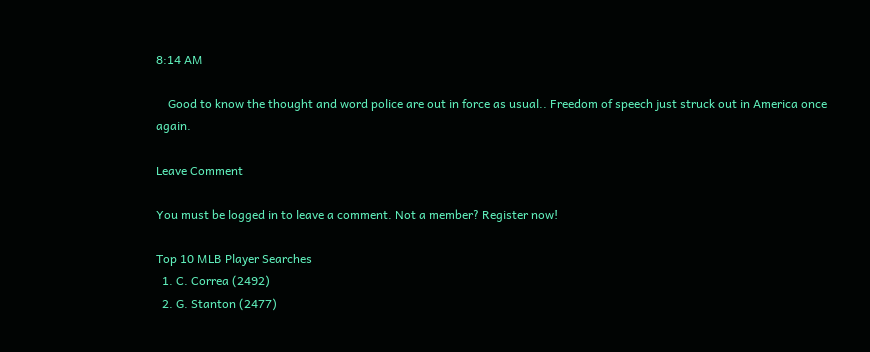8:14 AM

    Good to know the thought and word police are out in force as usual.. Freedom of speech just struck out in America once again.

Leave Comment

You must be logged in to leave a comment. Not a member? Register now!

Top 10 MLB Player Searches
  1. C. Correa (2492)
  2. G. Stanton (2477)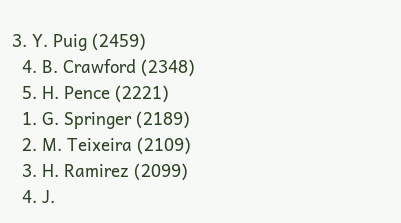3. Y. Puig (2459)
  4. B. Crawford (2348)
  5. H. Pence (2221)
  1. G. Springer (2189)
  2. M. Teixeira (2109)
  3. H. Ramirez (2099)
  4. J.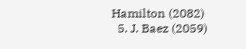Hamilton (2082)
  5. J. Baez (2059)